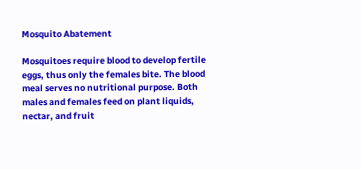Mosquito Abatement

Mosquitoes require blood to develop fertile eggs, thus only the females bite. The blood meal serves no nutritional purpose. Both males and females feed on plant liquids, nectar, and fruit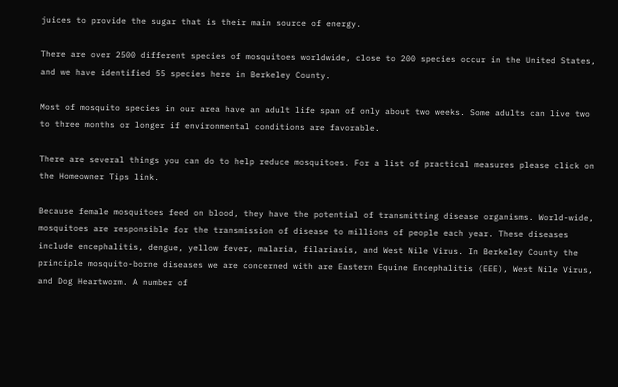juices to provide the sugar that is their main source of energy.

There are over 2500 different species of mosquitoes worldwide, close to 200 species occur in the United States, and we have identified 55 species here in Berkeley County.

Most of mosquito species in our area have an adult life span of only about two weeks. Some adults can live two to three months or longer if environmental conditions are favorable.

There are several things you can do to help reduce mosquitoes. For a list of practical measures please click on the Homeowner Tips link.

Because female mosquitoes feed on blood, they have the potential of transmitting disease organisms. World-wide, mosquitoes are responsible for the transmission of disease to millions of people each year. These diseases include encephalitis, dengue, yellow fever, malaria, filariasis, and West Nile Virus. In Berkeley County the principle mosquito-borne diseases we are concerned with are Eastern Equine Encephalitis (EEE), West Nile Virus, and Dog Heartworm. A number of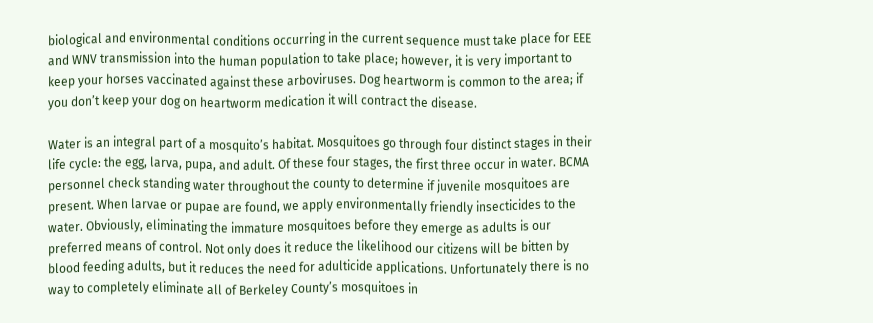biological and environmental conditions occurring in the current sequence must take place for EEE and WNV transmission into the human population to take place; however, it is very important to keep your horses vaccinated against these arboviruses. Dog heartworm is common to the area; if you don’t keep your dog on heartworm medication it will contract the disease.

Water is an integral part of a mosquito’s habitat. Mosquitoes go through four distinct stages in their life cycle: the egg, larva, pupa, and adult. Of these four stages, the first three occur in water. BCMA personnel check standing water throughout the county to determine if juvenile mosquitoes are present. When larvae or pupae are found, we apply environmentally friendly insecticides to the water. Obviously, eliminating the immature mosquitoes before they emerge as adults is our preferred means of control. Not only does it reduce the likelihood our citizens will be bitten by blood feeding adults, but it reduces the need for adulticide applications. Unfortunately there is no way to completely eliminate all of Berkeley County’s mosquitoes in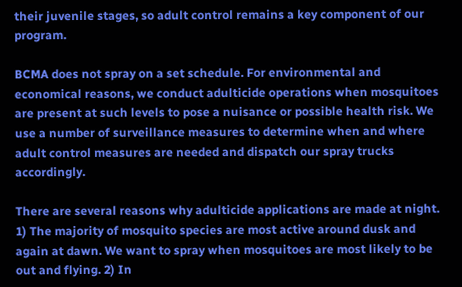their juvenile stages, so adult control remains a key component of our program.

BCMA does not spray on a set schedule. For environmental and economical reasons, we conduct adulticide operations when mosquitoes are present at such levels to pose a nuisance or possible health risk. We use a number of surveillance measures to determine when and where adult control measures are needed and dispatch our spray trucks accordingly.

There are several reasons why adulticide applications are made at night. 1) The majority of mosquito species are most active around dusk and again at dawn. We want to spray when mosquitoes are most likely to be out and flying. 2) In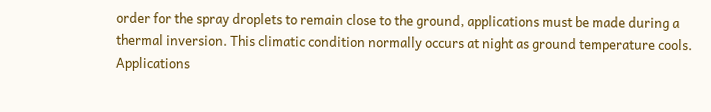order for the spray droplets to remain close to the ground, applications must be made during a thermal inversion. This climatic condition normally occurs at night as ground temperature cools. Applications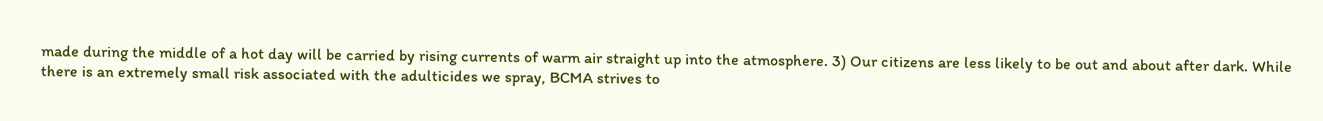made during the middle of a hot day will be carried by rising currents of warm air straight up into the atmosphere. 3) Our citizens are less likely to be out and about after dark. While there is an extremely small risk associated with the adulticides we spray, BCMA strives to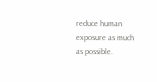reduce human exposure as much as possible.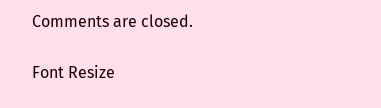Comments are closed.

Font Resize